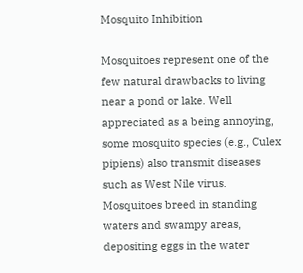Mosquito Inhibition

Mosquitoes represent one of the few natural drawbacks to living near a pond or lake. Well appreciated as a being annoying, some mosquito species (e.g., Culex pipiens) also transmit diseases such as West Nile virus. Mosquitoes breed in standing waters and swampy areas, depositing eggs in the water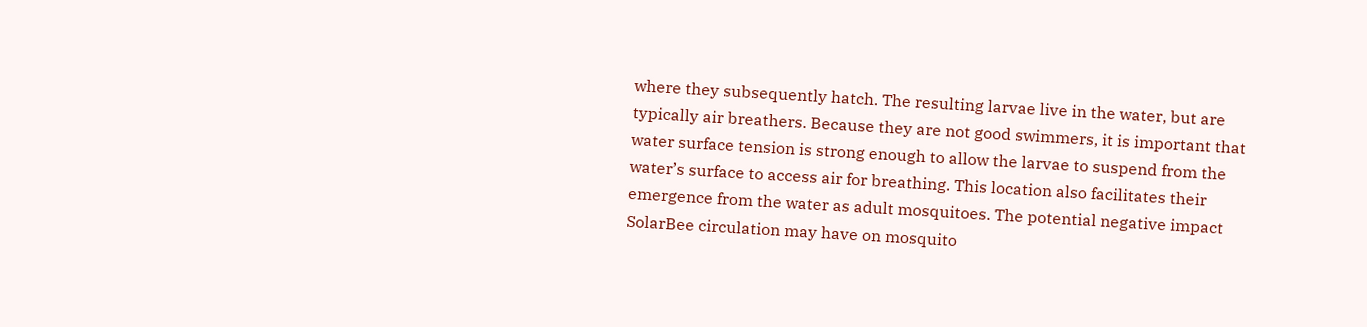where they subsequently hatch. The resulting larvae live in the water, but are typically air breathers. Because they are not good swimmers, it is important that water surface tension is strong enough to allow the larvae to suspend from the water’s surface to access air for breathing. This location also facilitates their emergence from the water as adult mosquitoes. The potential negative impact SolarBee circulation may have on mosquito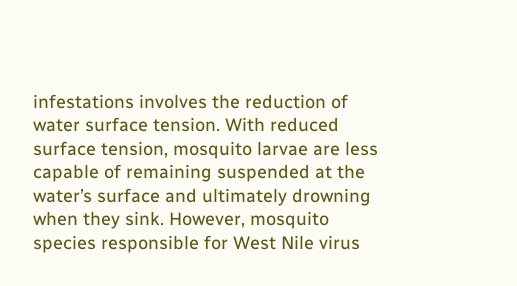infestations involves the reduction of water surface tension. With reduced surface tension, mosquito larvae are less capable of remaining suspended at the water’s surface and ultimately drowning when they sink. However, mosquito species responsible for West Nile virus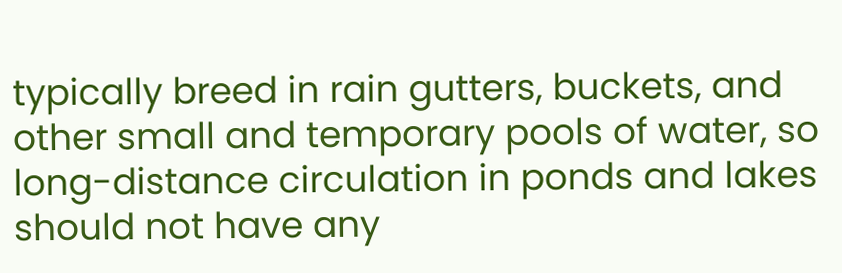typically breed in rain gutters, buckets, and other small and temporary pools of water, so long-distance circulation in ponds and lakes should not have any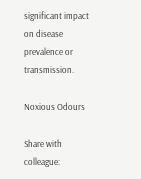significant impact on disease prevalence or transmission.

Noxious Odours

Share with colleague: